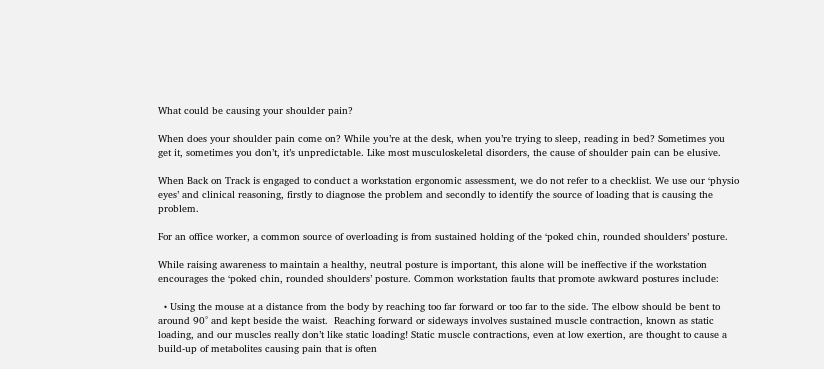What could be causing your shoulder pain?

When does your shoulder pain come on? While you’re at the desk, when you’re trying to sleep, reading in bed? Sometimes you get it, sometimes you don’t, it’s unpredictable. Like most musculoskeletal disorders, the cause of shoulder pain can be elusive.

When Back on Track is engaged to conduct a workstation ergonomic assessment, we do not refer to a checklist. We use our ‘physio eyes’ and clinical reasoning, firstly to diagnose the problem and secondly to identify the source of loading that is causing the problem.

For an office worker, a common source of overloading is from sustained holding of the ‘poked chin, rounded shoulders’ posture.

While raising awareness to maintain a healthy, neutral posture is important, this alone will be ineffective if the workstation encourages the ‘poked chin, rounded shoulders’ posture. Common workstation faults that promote awkward postures include:

  • Using the mouse at a distance from the body by reaching too far forward or too far to the side. The elbow should be bent to around 90° and kept beside the waist.  Reaching forward or sideways involves sustained muscle contraction, known as static loading, and our muscles really don’t like static loading! Static muscle contractions, even at low exertion, are thought to cause a build-up of metabolites causing pain that is often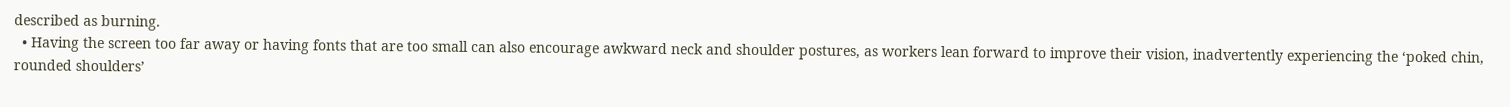described as burning.
  • Having the screen too far away or having fonts that are too small can also encourage awkward neck and shoulder postures, as workers lean forward to improve their vision, inadvertently experiencing the ‘poked chin, rounded shoulders’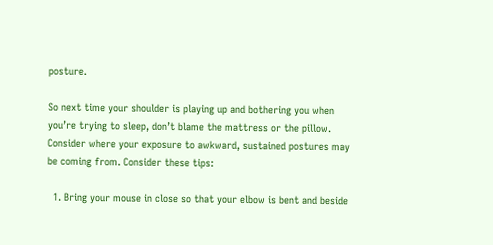posture.

So next time your shoulder is playing up and bothering you when you’re trying to sleep, don’t blame the mattress or the pillow. Consider where your exposure to awkward, sustained postures may be coming from. Consider these tips:

  1. Bring your mouse in close so that your elbow is bent and beside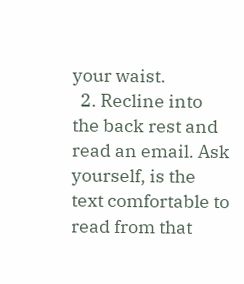your waist.
  2. Recline into the back rest and read an email. Ask yourself, is the text comfortable to read from that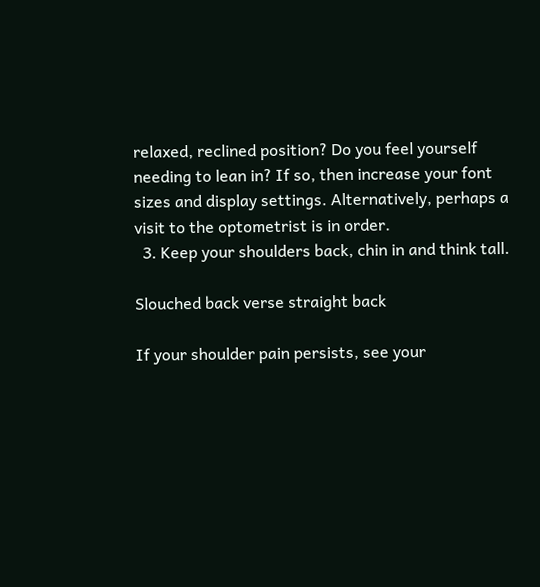relaxed, reclined position? Do you feel yourself needing to lean in? If so, then increase your font sizes and display settings. Alternatively, perhaps a visit to the optometrist is in order.
  3. Keep your shoulders back, chin in and think tall.

Slouched back verse straight back

If your shoulder pain persists, see your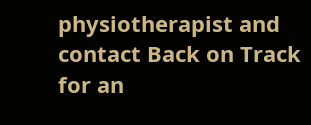physiotherapist and contact Back on Track for an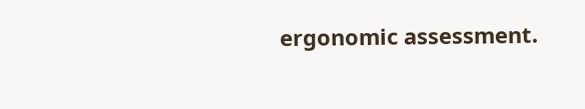ergonomic assessment.